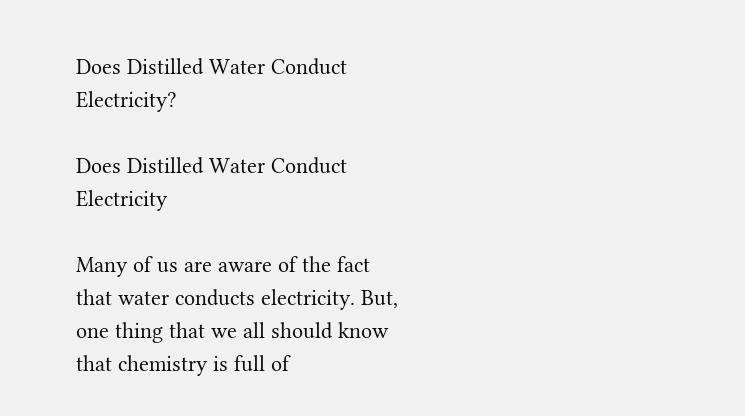Does Distilled Water Conduct Electricity?

Does Distilled Water Conduct Electricity

Many of us are aware of the fact that water conducts electricity. But, one thing that we all should know that chemistry is full of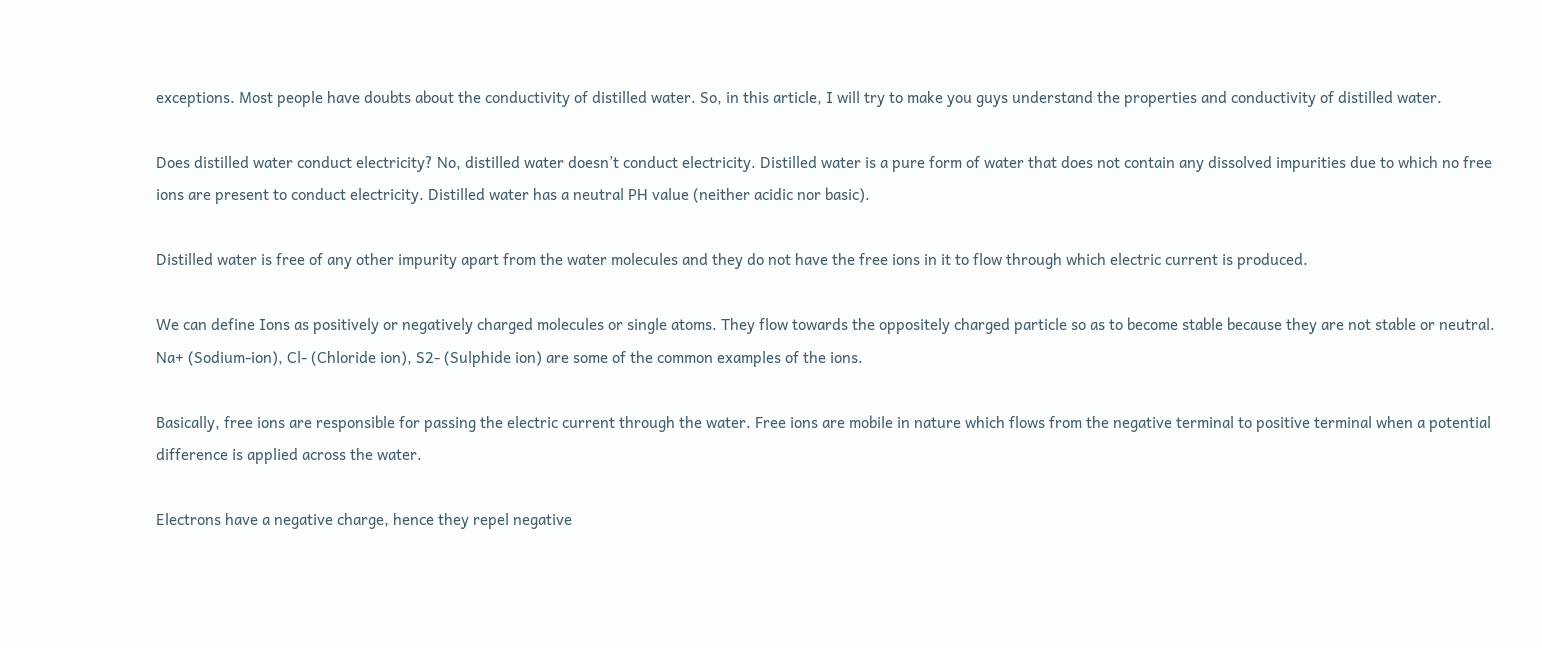exceptions. Most people have doubts about the conductivity of distilled water. So, in this article, I will try to make you guys understand the properties and conductivity of distilled water.

Does distilled water conduct electricity? No, distilled water doesn’t conduct electricity. Distilled water is a pure form of water that does not contain any dissolved impurities due to which no free ions are present to conduct electricity. Distilled water has a neutral PH value (neither acidic nor basic).

Distilled water is free of any other impurity apart from the water molecules and they do not have the free ions in it to flow through which electric current is produced.

We can define Ions as positively or negatively charged molecules or single atoms. They flow towards the oppositely charged particle so as to become stable because they are not stable or neutral. Na+ (Sodium-ion), Cl- (Chloride ion), S2- (Sulphide ion) are some of the common examples of the ions.

Basically, free ions are responsible for passing the electric current through the water. Free ions are mobile in nature which flows from the negative terminal to positive terminal when a potential difference is applied across the water.

Electrons have a negative charge, hence they repel negative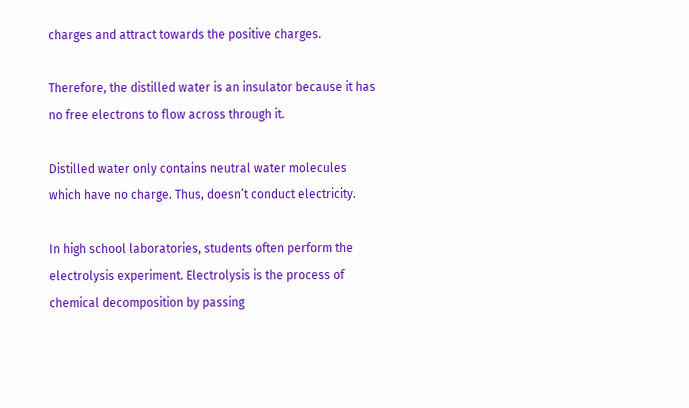charges and attract towards the positive charges.

Therefore, the distilled water is an insulator because it has no free electrons to flow across through it.

Distilled water only contains neutral water molecules which have no charge. Thus, doesn’t conduct electricity.

In high school laboratories, students often perform the electrolysis experiment. Electrolysis is the process of chemical decomposition by passing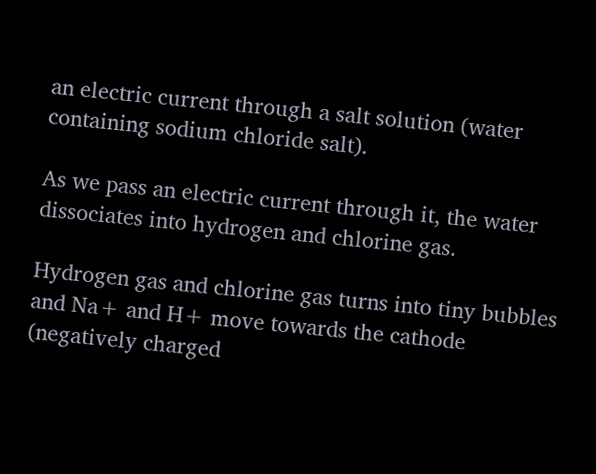an electric current through a salt solution (water containing sodium chloride salt).

As we pass an electric current through it, the water dissociates into hydrogen and chlorine gas.

Hydrogen gas and chlorine gas turns into tiny bubbles and Na+ and H+ move towards the cathode (negatively charged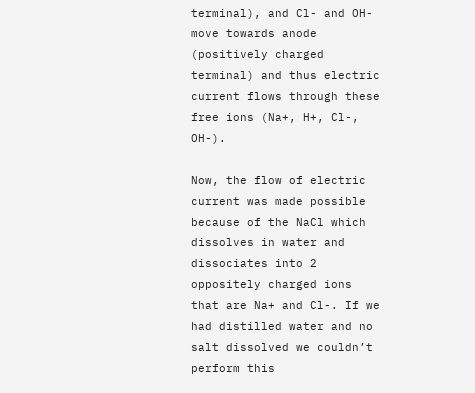terminal), and Cl- and OH- move towards anode (positively charged terminal) and thus electric current flows through these free ions (Na+, H+, Cl-, OH-).

Now, the flow of electric current was made possible because of the NaCl which dissolves in water and dissociates into 2 oppositely charged ions that are Na+ and Cl-. If we had distilled water and no salt dissolved we couldn’t perform this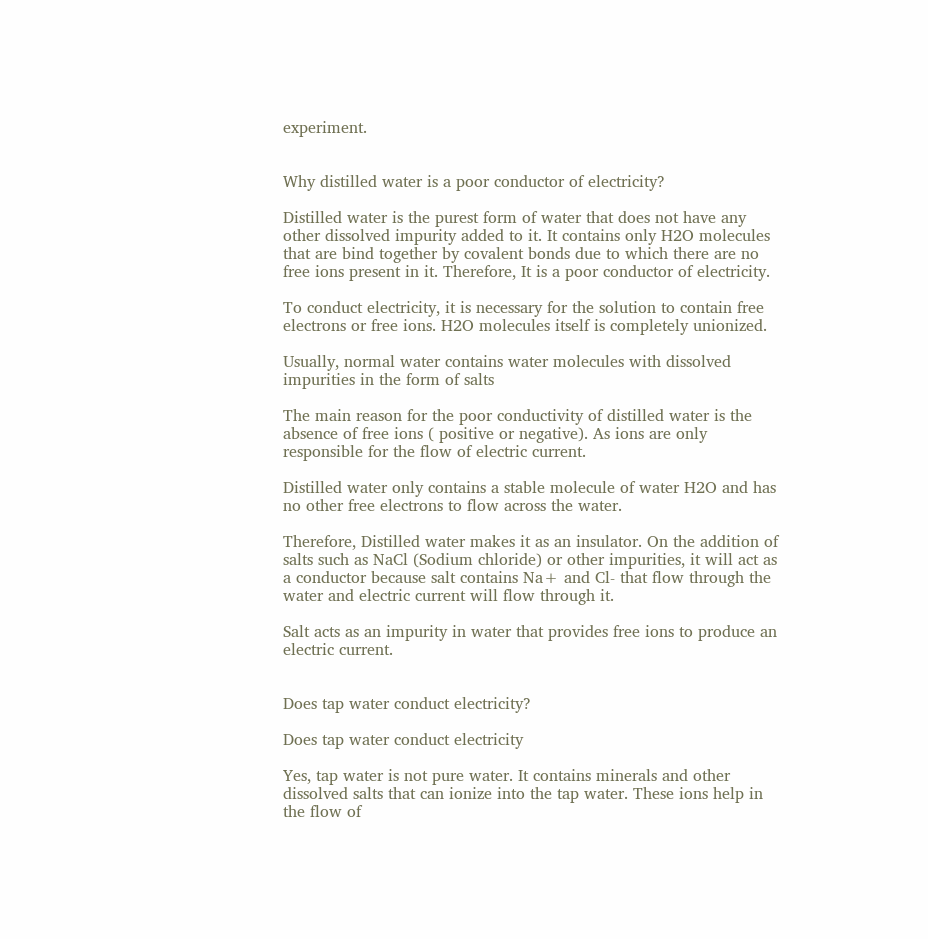experiment.


Why distilled water is a poor conductor of electricity?

Distilled water is the purest form of water that does not have any other dissolved impurity added to it. It contains only H2O molecules that are bind together by covalent bonds due to which there are no free ions present in it. Therefore, It is a poor conductor of electricity.

To conduct electricity, it is necessary for the solution to contain free electrons or free ions. H2O molecules itself is completely unionized.

Usually, normal water contains water molecules with dissolved impurities in the form of salts

The main reason for the poor conductivity of distilled water is the absence of free ions ( positive or negative). As ions are only responsible for the flow of electric current.

Distilled water only contains a stable molecule of water H2O and has no other free electrons to flow across the water.

Therefore, Distilled water makes it as an insulator. On the addition of salts such as NaCl (Sodium chloride) or other impurities, it will act as a conductor because salt contains Na+ and Cl- that flow through the water and electric current will flow through it.

Salt acts as an impurity in water that provides free ions to produce an electric current.


Does tap water conduct electricity?

Does tap water conduct electricity

Yes, tap water is not pure water. It contains minerals and other dissolved salts that can ionize into the tap water. These ions help in the flow of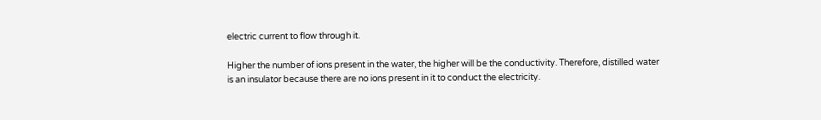electric current to flow through it.

Higher the number of ions present in the water, the higher will be the conductivity. Therefore, distilled water is an insulator because there are no ions present in it to conduct the electricity.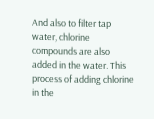And also to filter tap water, chlorine compounds are also added in the water. This process of adding chlorine in the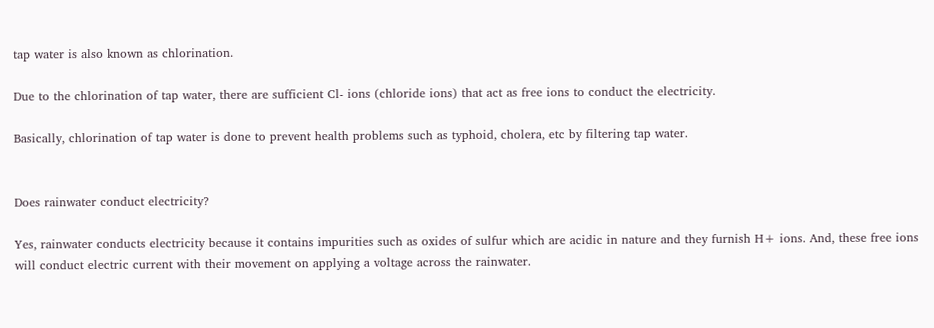tap water is also known as chlorination.

Due to the chlorination of tap water, there are sufficient Cl- ions (chloride ions) that act as free ions to conduct the electricity.

Basically, chlorination of tap water is done to prevent health problems such as typhoid, cholera, etc by filtering tap water.


Does rainwater conduct electricity?

Yes, rainwater conducts electricity because it contains impurities such as oxides of sulfur which are acidic in nature and they furnish H+ ions. And, these free ions will conduct electric current with their movement on applying a voltage across the rainwater.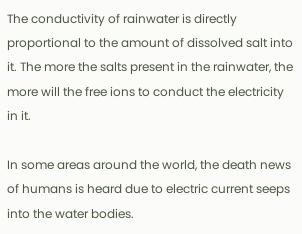The conductivity of rainwater is directly proportional to the amount of dissolved salt into it. The more the salts present in the rainwater, the more will the free ions to conduct the electricity in it.

In some areas around the world, the death news of humans is heard due to electric current seeps into the water bodies.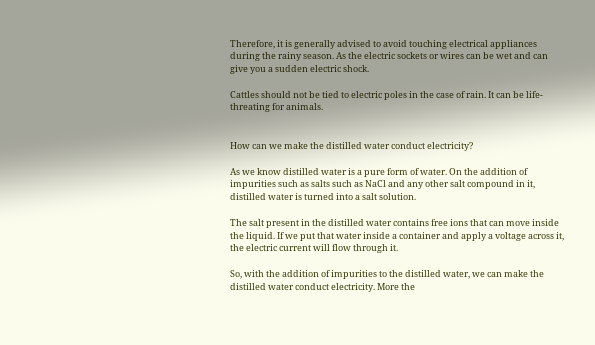Therefore, it is generally advised to avoid touching electrical appliances during the rainy season. As the electric sockets or wires can be wet and can give you a sudden electric shock.

Cattles should not be tied to electric poles in the case of rain. It can be life-threating for animals.


How can we make the distilled water conduct electricity?

As we know distilled water is a pure form of water. On the addition of impurities such as salts such as NaCl and any other salt compound in it, distilled water is turned into a salt solution.

The salt present in the distilled water contains free ions that can move inside the liquid. If we put that water inside a container and apply a voltage across it, the electric current will flow through it.

So, with the addition of impurities to the distilled water, we can make the distilled water conduct electricity. More the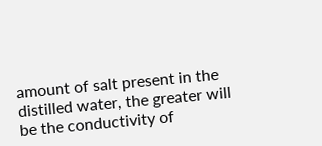amount of salt present in the distilled water, the greater will be the conductivity of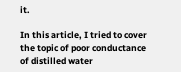it.

In this article, I tried to cover the topic of poor conductance of distilled water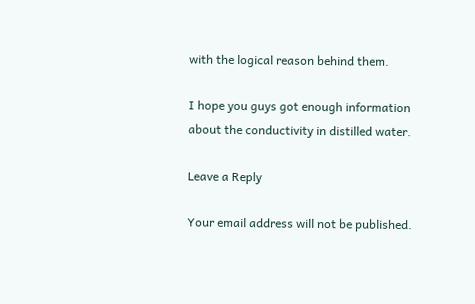with the logical reason behind them.

I hope you guys got enough information about the conductivity in distilled water.

Leave a Reply

Your email address will not be published.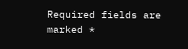Required fields are marked *